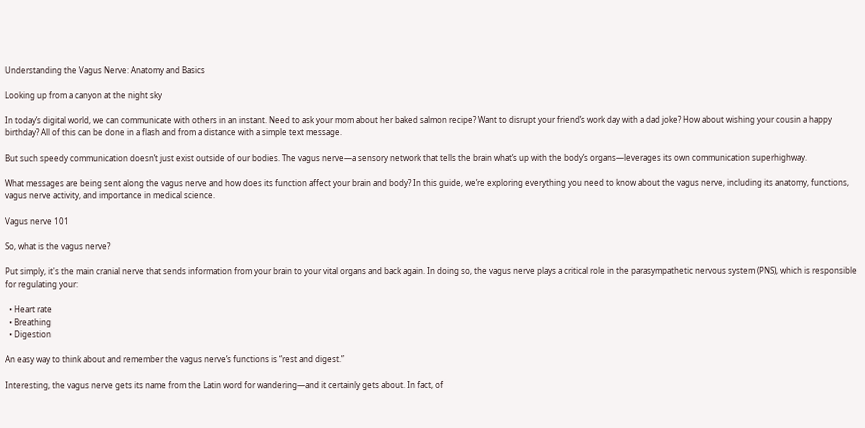Understanding the Vagus Nerve: Anatomy and Basics

Looking up from a canyon at the night sky

In today’s digital world, we can communicate with others in an instant. Need to ask your mom about her baked salmon recipe? Want to disrupt your friend’s work day with a dad joke? How about wishing your cousin a happy birthday? All of this can be done in a flash and from a distance with a simple text message.

But such speedy communication doesn’t just exist outside of our bodies. The vagus nerve—a sensory network that tells the brain what’s up with the body’s organs—leverages its own communication superhighway.

What messages are being sent along the vagus nerve and how does its function affect your brain and body? In this guide, we’re exploring everything you need to know about the vagus nerve, including its anatomy, functions, vagus nerve activity, and importance in medical science.

Vagus nerve 101

So, what is the vagus nerve?

Put simply, it's the main cranial nerve that sends information from your brain to your vital organs and back again. In doing so, the vagus nerve plays a critical role in the parasympathetic nervous system (PNS), which is responsible for regulating your:

  • Heart rate
  • Breathing
  • Digestion

An easy way to think about and remember the vagus nerve’s functions is “rest and digest.”

Interesting, the vagus nerve gets its name from the Latin word for wandering—and it certainly gets about. In fact, of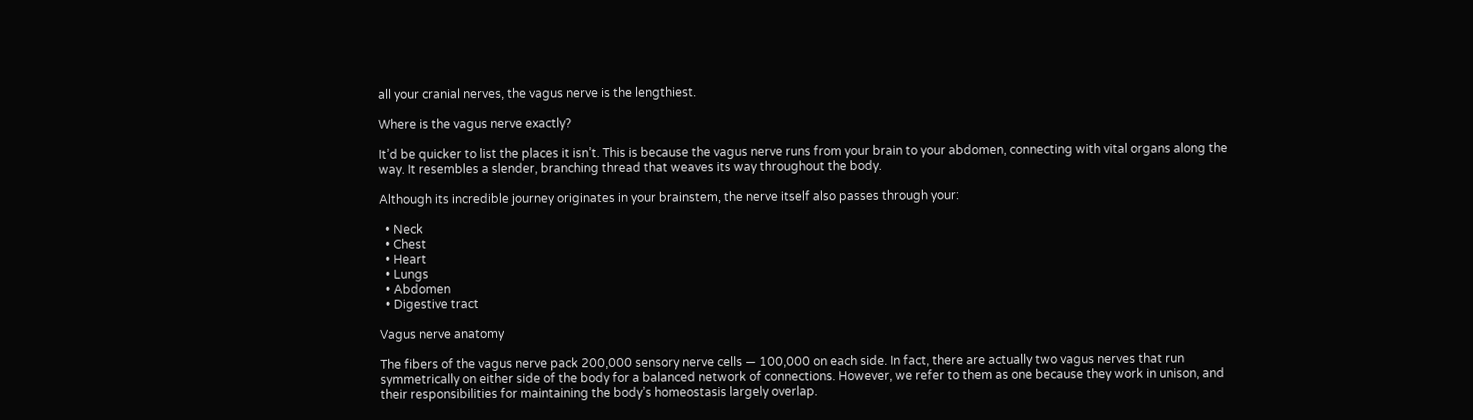all your cranial nerves, the vagus nerve is the lengthiest.

Where is the vagus nerve exactly?

It’d be quicker to list the places it isn’t. This is because the vagus nerve runs from your brain to your abdomen, connecting with vital organs along the way. It resembles a slender, branching thread that weaves its way throughout the body.

Although its incredible journey originates in your brainstem, the nerve itself also passes through your:

  • Neck
  • Chest
  • Heart
  • Lungs
  • Abdomen
  • Digestive tract

Vagus nerve anatomy

The fibers of the vagus nerve pack 200,000 sensory nerve cells — 100,000 on each side. In fact, there are actually two vagus nerves that run symmetrically on either side of the body for a balanced network of connections. However, we refer to them as one because they work in unison, and their responsibilities for maintaining the body’s homeostasis largely overlap.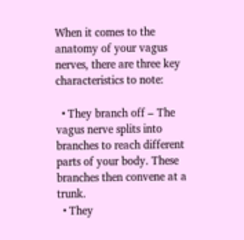When it comes to the anatomy of your vagus nerves, there are three key characteristics to note:

  • They branch off – The vagus nerve splits into branches to reach different parts of your body. These branches then convene at a trunk.
  • They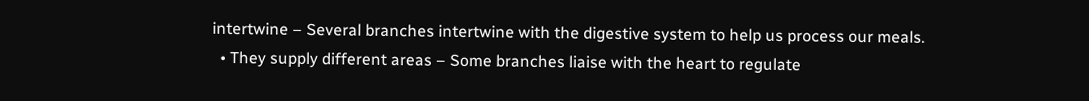intertwine – Several branches intertwine with the digestive system to help us process our meals.
  • They supply different areas – Some branches liaise with the heart to regulate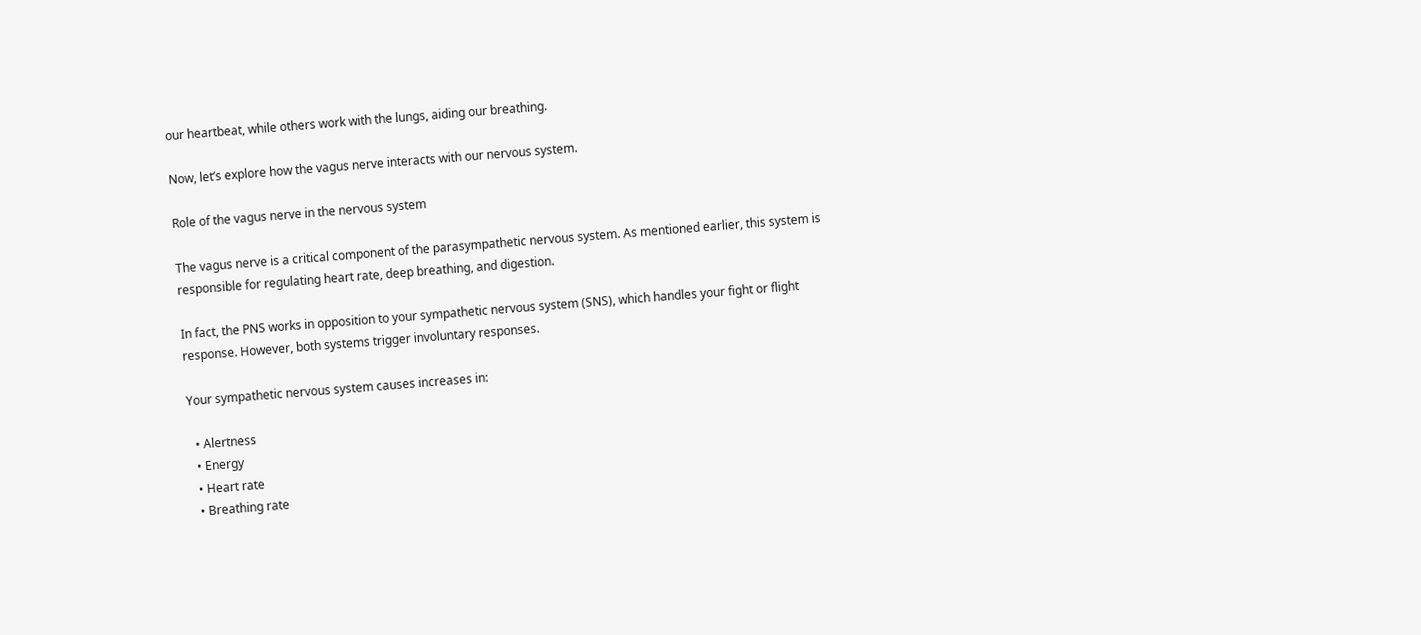our heartbeat, while others work with the lungs, aiding our breathing.

Now, let’s explore how the vagus nerve interacts with our nervous system.

Role of the vagus nerve in the nervous system

The vagus nerve is a critical component of the parasympathetic nervous system. As mentioned earlier, this system is responsible for regulating heart rate, deep breathing, and digestion.

In fact, the PNS works in opposition to your sympathetic nervous system (SNS), which handles your fight or flight response. However, both systems trigger involuntary responses.

Your sympathetic nervous system causes increases in:

  • Alertness
  • Energy
  • Heart rate
  • Breathing rate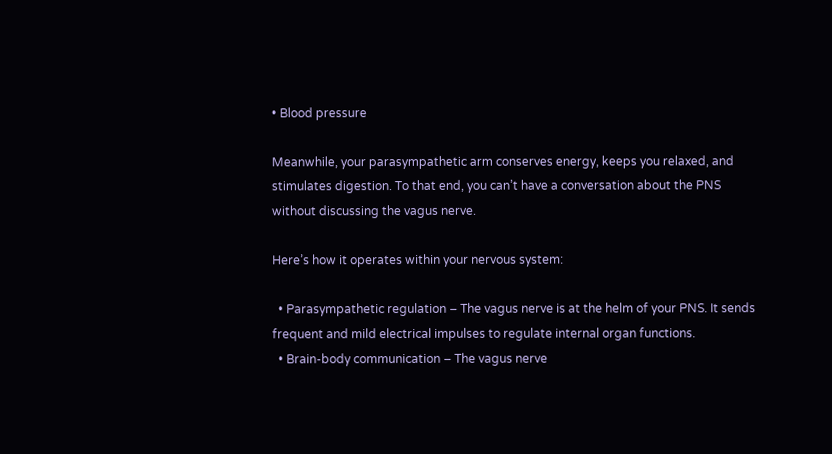• Blood pressure

Meanwhile, your parasympathetic arm conserves energy, keeps you relaxed, and stimulates digestion. To that end, you can’t have a conversation about the PNS without discussing the vagus nerve.

Here’s how it operates within your nervous system:

  • Parasympathetic regulation – The vagus nerve is at the helm of your PNS. It sends frequent and mild electrical impulses to regulate internal organ functions.
  • Brain-body communication – The vagus nerve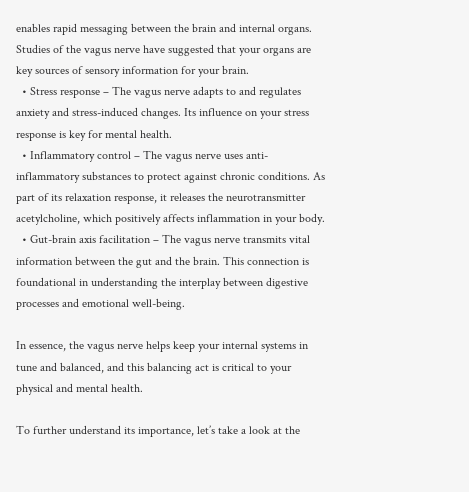enables rapid messaging between the brain and internal organs. Studies of the vagus nerve have suggested that your organs are key sources of sensory information for your brain.
  • Stress response – The vagus nerve adapts to and regulates anxiety and stress-induced changes. Its influence on your stress response is key for mental health.
  • Inflammatory control – The vagus nerve uses anti-inflammatory substances to protect against chronic conditions. As part of its relaxation response, it releases the neurotransmitter acetylcholine, which positively affects inflammation in your body.
  • Gut-brain axis facilitation – The vagus nerve transmits vital information between the gut and the brain. This connection is foundational in understanding the interplay between digestive processes and emotional well-being.

In essence, the vagus nerve helps keep your internal systems in tune and balanced, and this balancing act is critical to your physical and mental health.

To further understand its importance, let’s take a look at the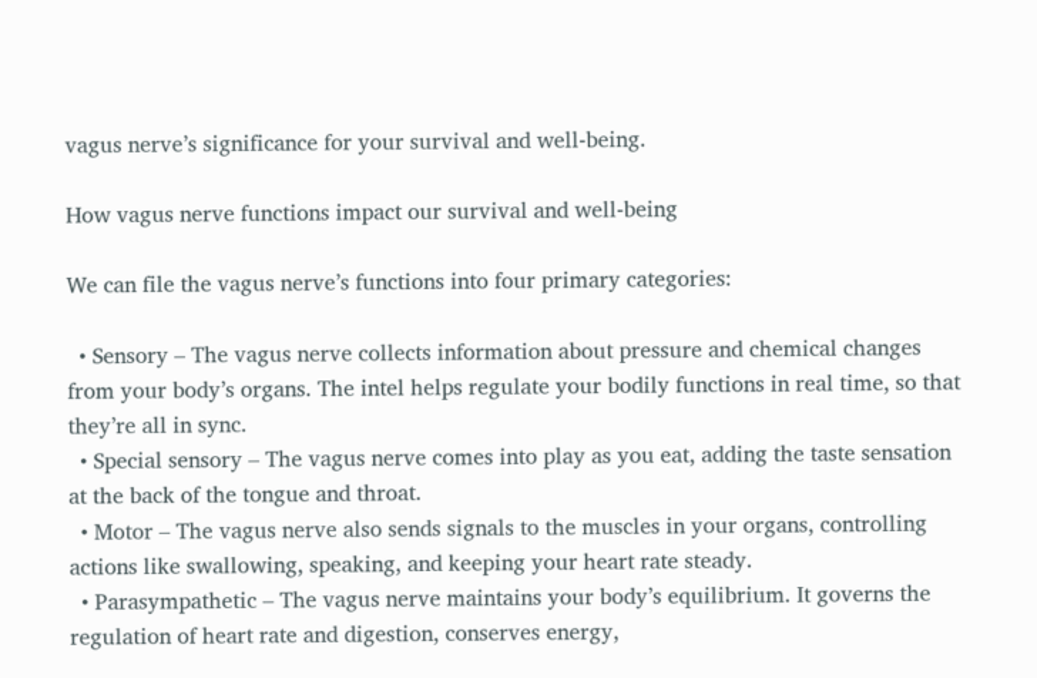vagus nerve’s significance for your survival and well-being.

How vagus nerve functions impact our survival and well-being

We can file the vagus nerve’s functions into four primary categories:

  • Sensory – The vagus nerve collects information about pressure and chemical changes from your body’s organs. The intel helps regulate your bodily functions in real time, so that they’re all in sync.
  • Special sensory – The vagus nerve comes into play as you eat, adding the taste sensation at the back of the tongue and throat.
  • Motor – The vagus nerve also sends signals to the muscles in your organs, controlling actions like swallowing, speaking, and keeping your heart rate steady.
  • Parasympathetic – The vagus nerve maintains your body’s equilibrium. It governs the regulation of heart rate and digestion, conserves energy,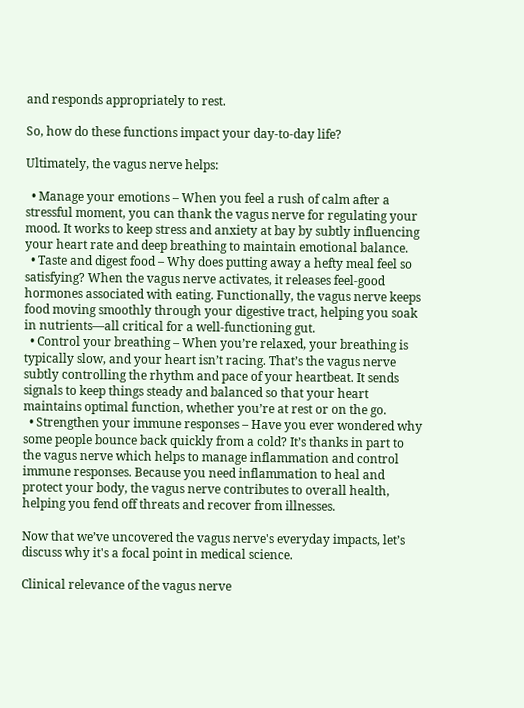and responds appropriately to rest.

So, how do these functions impact your day-to-day life?

Ultimately, the vagus nerve helps:

  • Manage your emotions – When you feel a rush of calm after a stressful moment, you can thank the vagus nerve for regulating your mood. It works to keep stress and anxiety at bay by subtly influencing your heart rate and deep breathing to maintain emotional balance.
  • Taste and digest food – Why does putting away a hefty meal feel so satisfying? When the vagus nerve activates, it releases feel-good hormones associated with eating. Functionally, the vagus nerve keeps food moving smoothly through your digestive tract, helping you soak in nutrients—all critical for a well-functioning gut.
  • Control your breathing – When you’re relaxed, your breathing is typically slow, and your heart isn’t racing. That’s the vagus nerve subtly controlling the rhythm and pace of your heartbeat. It sends signals to keep things steady and balanced so that your heart maintains optimal function, whether you’re at rest or on the go.
  • Strengthen your immune responses – Have you ever wondered why some people bounce back quickly from a cold? It’s thanks in part to the vagus nerve which helps to manage inflammation and control immune responses. Because you need inflammation to heal and protect your body, the vagus nerve contributes to overall health, helping you fend off threats and recover from illnesses.

Now that we’ve uncovered the vagus nerve's everyday impacts, let’s discuss why it's a focal point in medical science.

Clinical relevance of the vagus nerve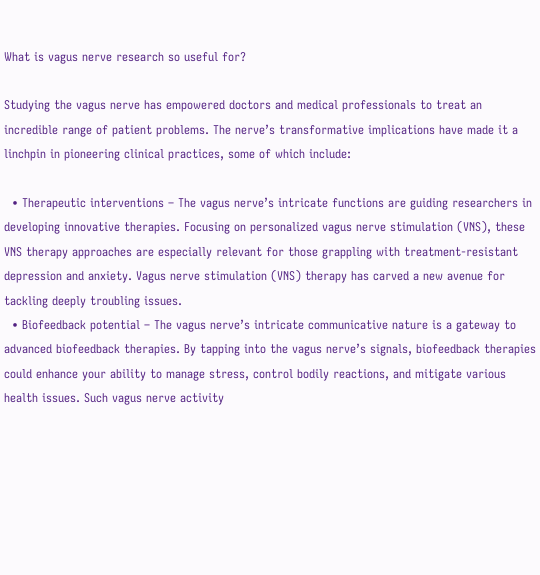What is vagus nerve research so useful for?

Studying the vagus nerve has empowered doctors and medical professionals to treat an incredible range of patient problems. The nerve’s transformative implications have made it a linchpin in pioneering clinical practices, some of which include:

  • Therapeutic interventions – The vagus nerve’s intricate functions are guiding researchers in developing innovative therapies. Focusing on personalized vagus nerve stimulation (VNS), these VNS therapy approaches are especially relevant for those grappling with treatment-resistant depression and anxiety. Vagus nerve stimulation (VNS) therapy has carved a new avenue for tackling deeply troubling issues.
  • Biofeedback potential – The vagus nerve’s intricate communicative nature is a gateway to advanced biofeedback therapies. By tapping into the vagus nerve’s signals, biofeedback therapies could enhance your ability to manage stress, control bodily reactions, and mitigate various health issues. Such vagus nerve activity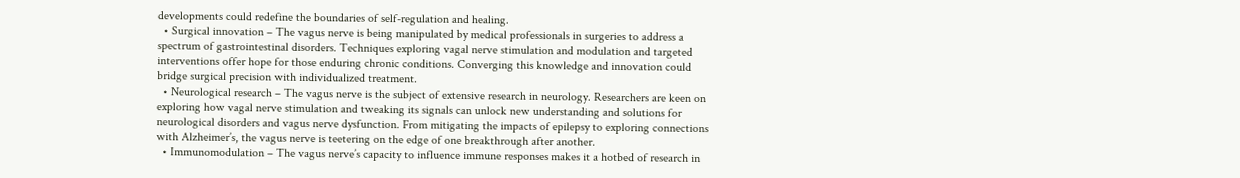developments could redefine the boundaries of self-regulation and healing.
  • Surgical innovation – The vagus nerve is being manipulated by medical professionals in surgeries to address a spectrum of gastrointestinal disorders. Techniques exploring vagal nerve stimulation and modulation and targeted interventions offer hope for those enduring chronic conditions. Converging this knowledge and innovation could bridge surgical precision with individualized treatment.
  • Neurological research – The vagus nerve is the subject of extensive research in neurology. Researchers are keen on exploring how vagal nerve stimulation and tweaking its signals can unlock new understanding and solutions for neurological disorders and vagus nerve dysfunction. From mitigating the impacts of epilepsy to exploring connections with Alzheimer’s, the vagus nerve is teetering on the edge of one breakthrough after another.
  • Immunomodulation – The vagus nerve’s capacity to influence immune responses makes it a hotbed of research in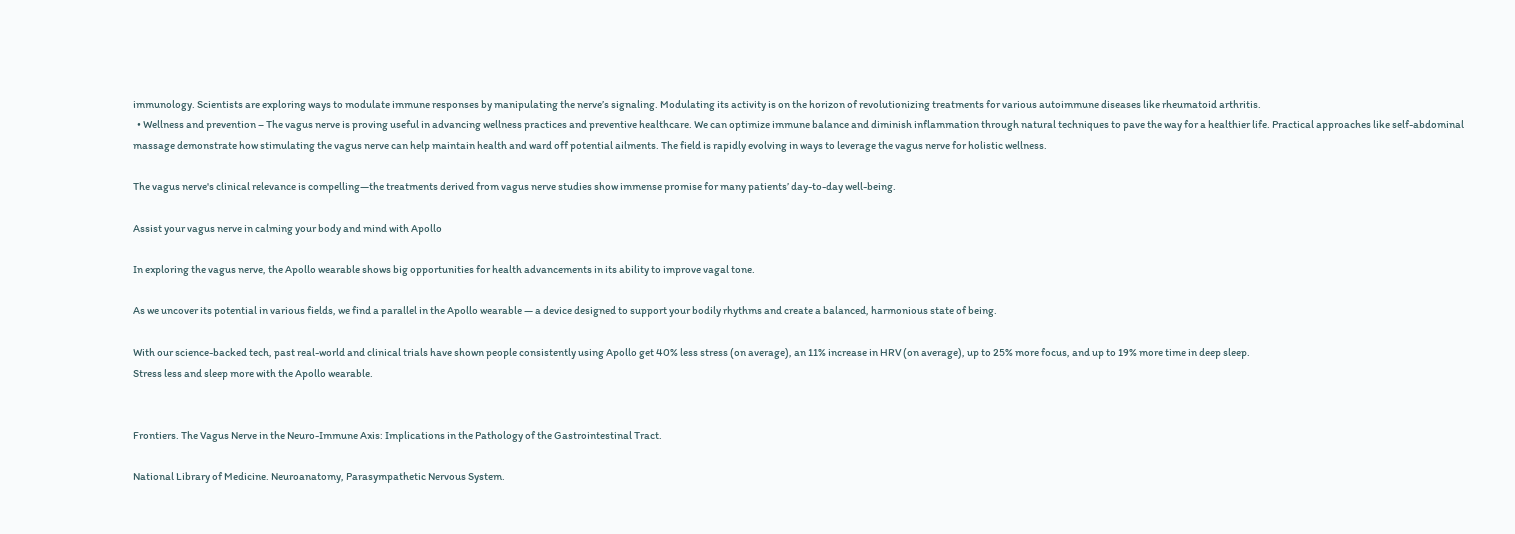immunology. Scientists are exploring ways to modulate immune responses by manipulating the nerve’s signaling. Modulating its activity is on the horizon of revolutionizing treatments for various autoimmune diseases like rheumatoid arthritis.
  • Wellness and prevention – The vagus nerve is proving useful in advancing wellness practices and preventive healthcare. We can optimize immune balance and diminish inflammation through natural techniques to pave the way for a healthier life. Practical approaches like self-abdominal massage demonstrate how stimulating the vagus nerve can help maintain health and ward off potential ailments. The field is rapidly evolving in ways to leverage the vagus nerve for holistic wellness.

The vagus nerve's clinical relevance is compelling—the treatments derived from vagus nerve studies show immense promise for many patients’ day-to-day well-being.

Assist your vagus nerve in calming your body and mind with Apollo

In exploring the vagus nerve, the Apollo wearable shows big opportunities for health advancements in its ability to improve vagal tone.

As we uncover its potential in various fields, we find a parallel in the Apollo wearable — a device designed to support your bodily rhythms and create a balanced, harmonious state of being.

With our science-backed tech, past real-world and clinical trials have shown people consistently using Apollo get 40% less stress (on average), an 11% increase in HRV (on average), up to 25% more focus, and up to 19% more time in deep sleep.
Stress less and sleep more with the Apollo wearable.


Frontiers. The Vagus Nerve in the Neuro-Immune Axis: Implications in the Pathology of the Gastrointestinal Tract.

National Library of Medicine. Neuroanatomy, Parasympathetic Nervous System.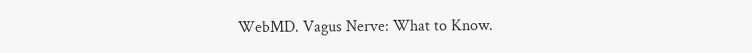WebMD. Vagus Nerve: What to Know.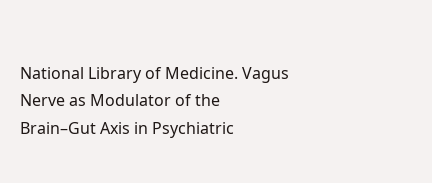National Library of Medicine. Vagus Nerve as Modulator of the Brain–Gut Axis in Psychiatric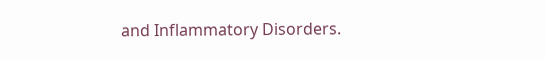and Inflammatory Disorders.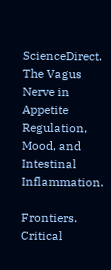ScienceDirect. The Vagus Nerve in Appetite Regulation, Mood, and Intestinal Inflammation.

Frontiers. Critical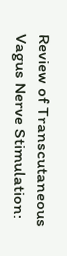Review of Transcutaneous Vagus Nerve Stimulation: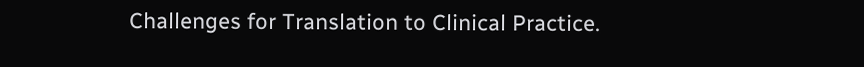Challenges for Translation to Clinical Practice.